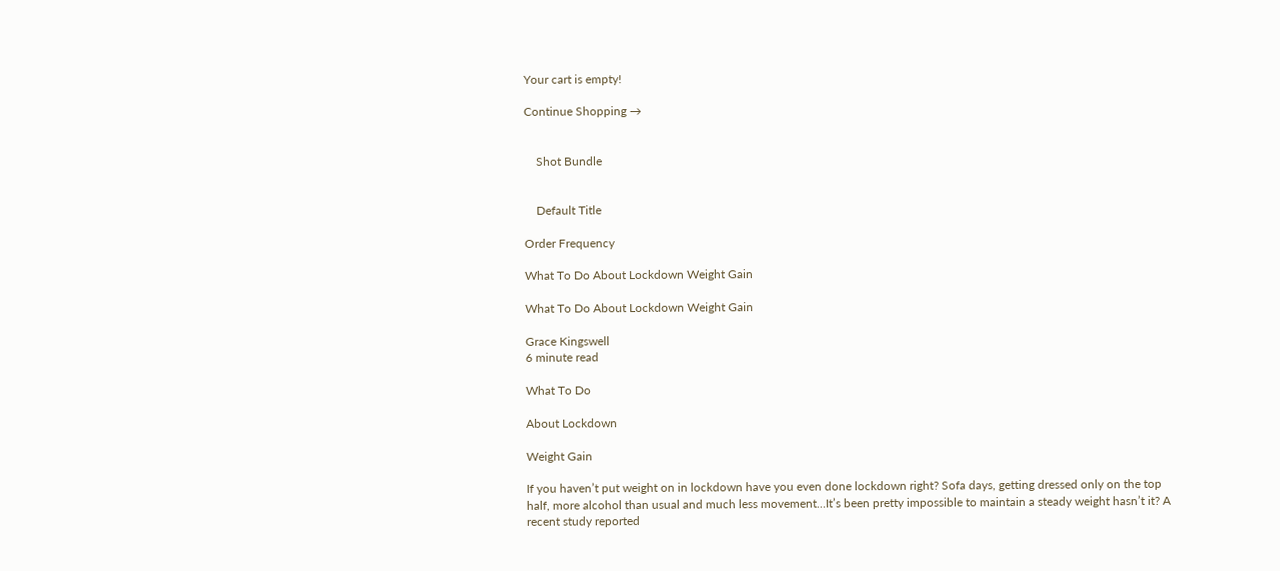Your cart is empty!

Continue Shopping →


    Shot Bundle


    Default Title

Order Frequency

What To Do About Lockdown Weight Gain

What To Do About Lockdown Weight Gain

Grace Kingswell
6 minute read

What To Do

About Lockdown

Weight Gain

If you haven’t put weight on in lockdown have you even done lockdown right? Sofa days, getting dressed only on the top half, more alcohol than usual and much less movement…It’s been pretty impossible to maintain a steady weight hasn’t it? A recent study reported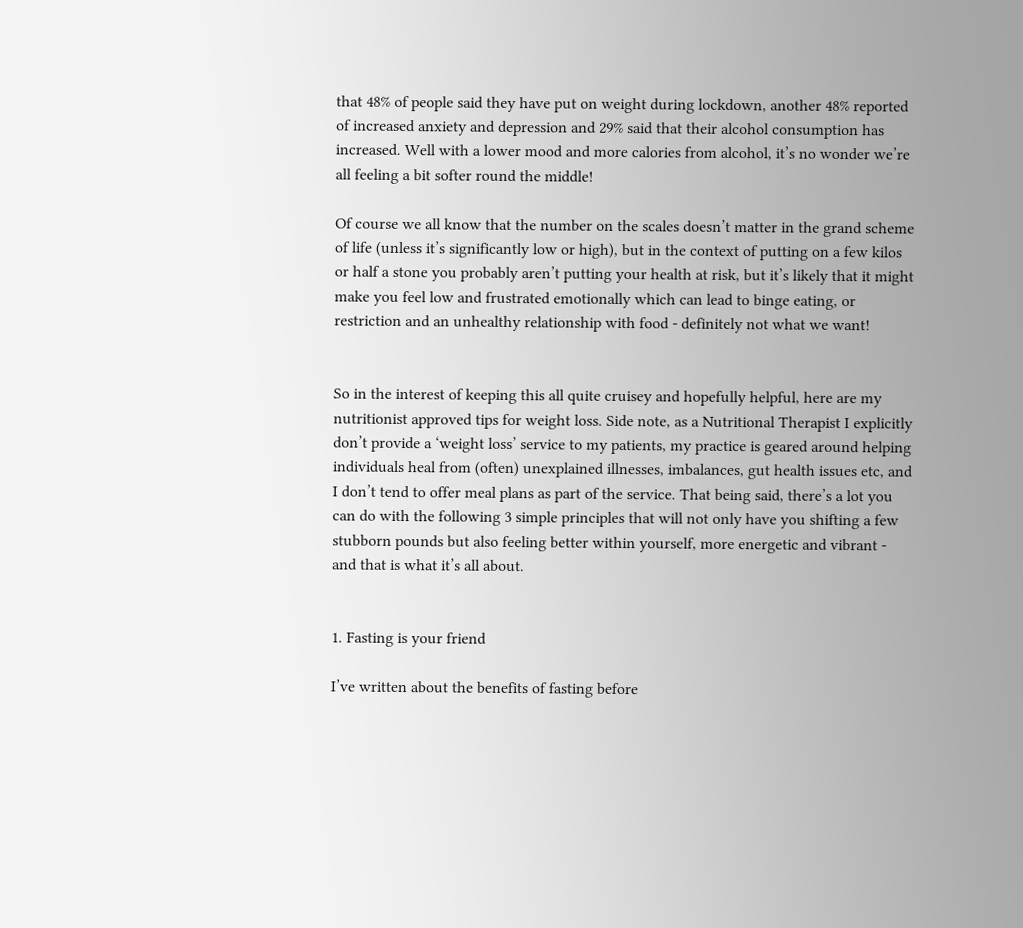that 48% of people said they have put on weight during lockdown, another 48% reported of increased anxiety and depression and 29% said that their alcohol consumption has increased. Well with a lower mood and more calories from alcohol, it’s no wonder we’re all feeling a bit softer round the middle!

Of course we all know that the number on the scales doesn’t matter in the grand scheme of life (unless it’s significantly low or high), but in the context of putting on a few kilos or half a stone you probably aren’t putting your health at risk, but it’s likely that it might make you feel low and frustrated emotionally which can lead to binge eating, or restriction and an unhealthy relationship with food - definitely not what we want!


So in the interest of keeping this all quite cruisey and hopefully helpful, here are my nutritionist approved tips for weight loss. Side note, as a Nutritional Therapist I explicitly don’t provide a ‘weight loss’ service to my patients, my practice is geared around helping individuals heal from (often) unexplained illnesses, imbalances, gut health issues etc, and I don’t tend to offer meal plans as part of the service. That being said, there’s a lot you can do with the following 3 simple principles that will not only have you shifting a few stubborn pounds but also feeling better within yourself, more energetic and vibrant - and that is what it’s all about.


1. Fasting is your friend

I’ve written about the benefits of fasting before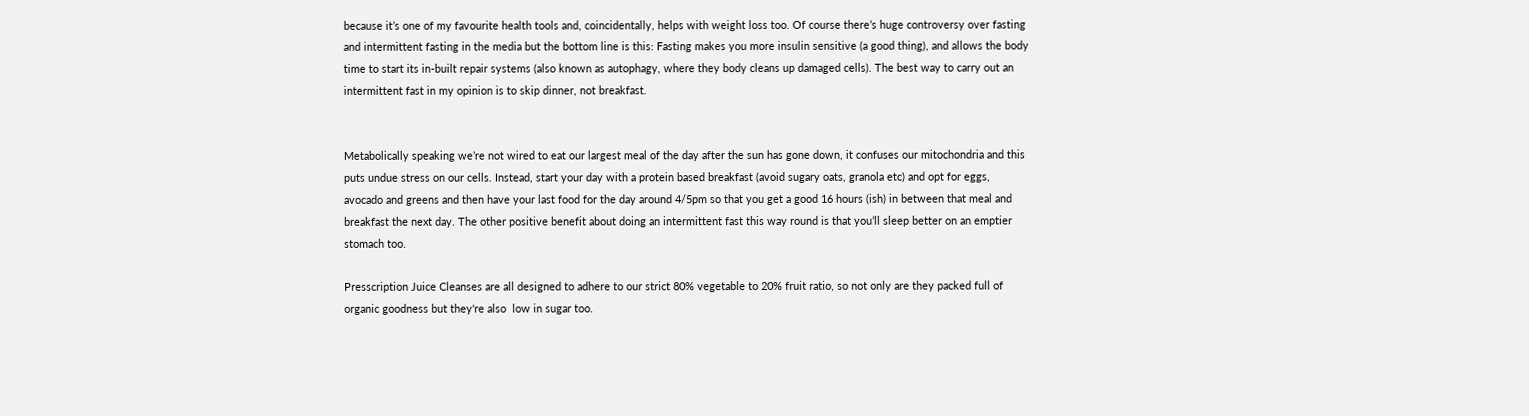because it’s one of my favourite health tools and, coincidentally, helps with weight loss too. Of course there’s huge controversy over fasting and intermittent fasting in the media but the bottom line is this: Fasting makes you more insulin sensitive (a good thing), and allows the body time to start its in-built repair systems (also known as autophagy, where they body cleans up damaged cells). The best way to carry out an intermittent fast in my opinion is to skip dinner, not breakfast.


Metabolically speaking we’re not wired to eat our largest meal of the day after the sun has gone down, it confuses our mitochondria and this puts undue stress on our cells. Instead, start your day with a protein based breakfast (avoid sugary oats, granola etc) and opt for eggs, avocado and greens and then have your last food for the day around 4/5pm so that you get a good 16 hours (ish) in between that meal and breakfast the next day. The other positive benefit about doing an intermittent fast this way round is that you’ll sleep better on an emptier stomach too.

Presscription Juice Cleanses are all designed to adhere to our strict 80% vegetable to 20% fruit ratio, so not only are they packed full of organic goodness but they're also  low in sugar too.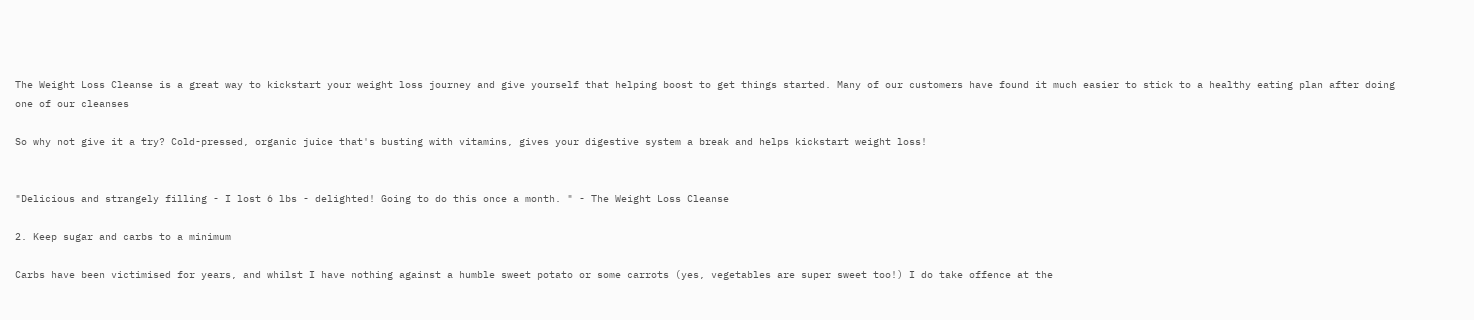The Weight Loss Cleanse is a great way to kickstart your weight loss journey and give yourself that helping boost to get things started. Many of our customers have found it much easier to stick to a healthy eating plan after doing one of our cleanses

So why not give it a try? Cold-pressed, organic juice that's busting with vitamins, gives your digestive system a break and helps kickstart weight loss!


"Delicious and strangely filling - I lost 6 lbs - delighted! Going to do this once a month. " - The Weight Loss Cleanse

2. Keep sugar and carbs to a minimum

Carbs have been victimised for years, and whilst I have nothing against a humble sweet potato or some carrots (yes, vegetables are super sweet too!) I do take offence at the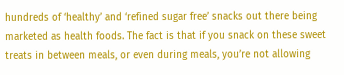hundreds of ‘healthy’ and ‘refined sugar free’ snacks out there being marketed as health foods. The fact is that if you snack on these sweet treats in between meals, or even during meals, you’re not allowing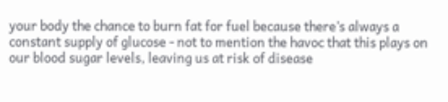your body the chance to burn fat for fuel because there’s always a constant supply of glucose - not to mention the havoc that this plays on our blood sugar levels, leaving us at risk of disease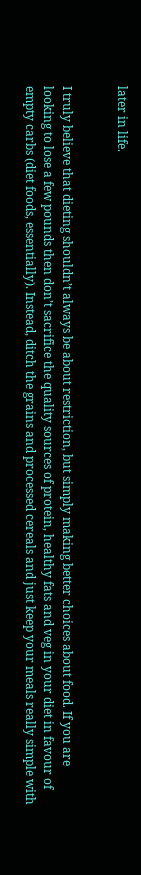later in life.


I truly believe that dieting shouldn’t always be about restriction, but simply making better choices about food. If you are looking to lose a few pounds then don’t sacrifice the quality sources of protein, healthy fats and veg in your diet in favour of empty carbs (diet foods, essentially). Instead, ditch the grains and processed cereals and just keep your meals really simple with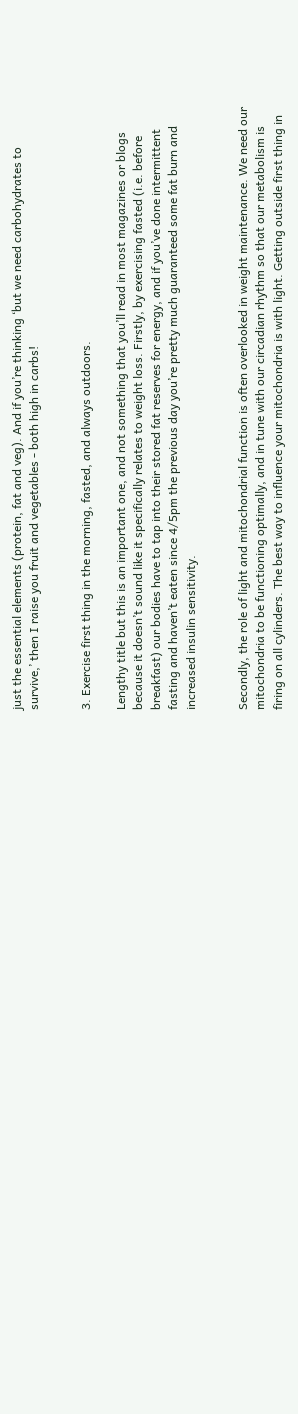just the essential elements (protein, fat and veg). And if you’re thinking ‘but we need carbohydrates to survive,’ then I raise you fruit and vegetables - both high in carbs!


3. Exercise first thing in the morning, fasted, and always outdoors.

Lengthy title but this is an important one, and not something that you’ll read in most magazines or blogs because it doesn’t sound like it specifically relates to weight loss. Firstly, by exercising fasted (i.e. before breakfast) our bodies have to tap into their stored fat reserves for energy, and if you’ve done intermittent fasting and haven’t eaten since 4/5pm the previous day you’re pretty much guaranteed some fat burn and increased insulin sensitivity.


Secondly, the role of light and mitochondrial function is often overlooked in weight maintenance. We need our mitochondria to be functioning optimally, and in tune with our circadian rhythm so that our metabolism is firing on all cylinders. The best way to influence your mitochondria is with light. Getting outside first thing in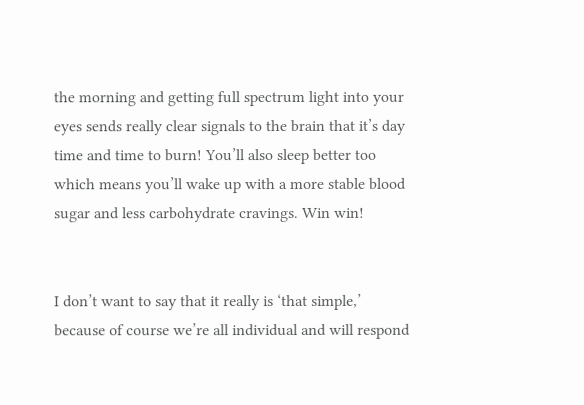the morning and getting full spectrum light into your eyes sends really clear signals to the brain that it’s day time and time to burn! You’ll also sleep better too which means you’ll wake up with a more stable blood sugar and less carbohydrate cravings. Win win!


I don’t want to say that it really is ‘that simple,’ because of course we’re all individual and will respond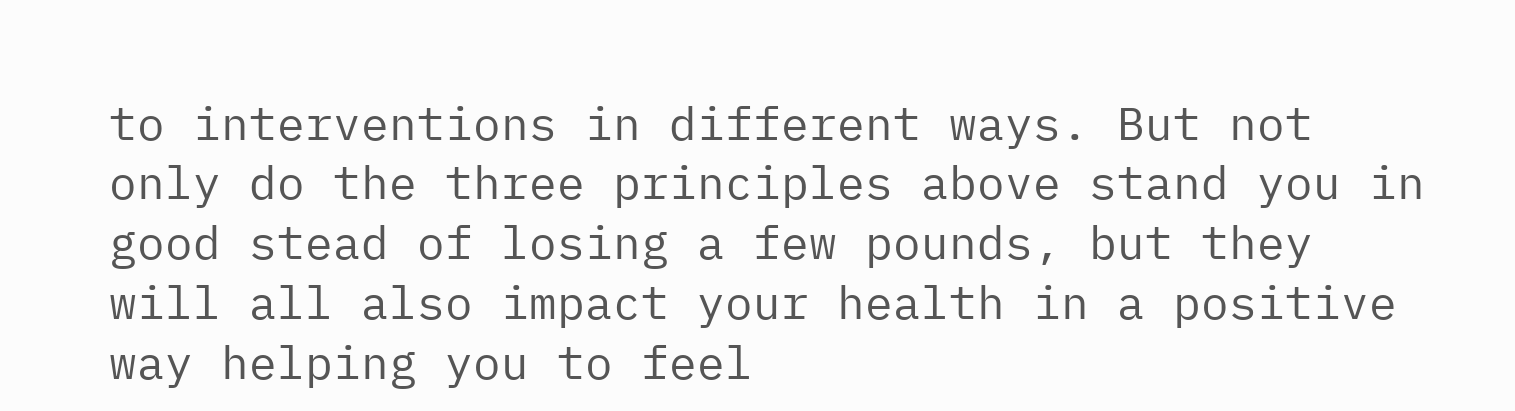to interventions in different ways. But not only do the three principles above stand you in good stead of losing a few pounds, but they will all also impact your health in a positive way helping you to feel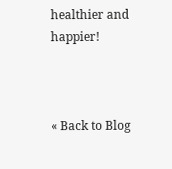healthier and happier!



« Back to Blog